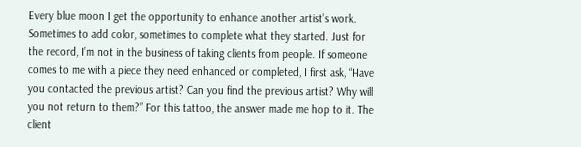Every blue moon I get the opportunity to enhance another artist’s work. Sometimes to add color, sometimes to complete what they started. Just for the record, I’m not in the business of taking clients from people. If someone comes to me with a piece they need enhanced or completed, I first ask, “Have you contacted the previous artist? Can you find the previous artist? Why will you not return to them?” For this tattoo, the answer made me hop to it. The client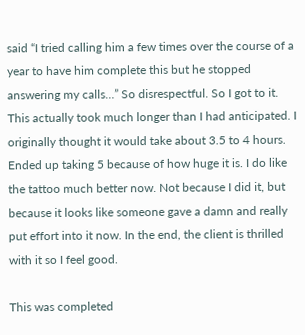said “I tried calling him a few times over the course of a year to have him complete this but he stopped answering my calls…” So disrespectful. So I got to it. This actually took much longer than I had anticipated. I originally thought it would take about 3.5 to 4 hours. Ended up taking 5 because of how huge it is. I do like the tattoo much better now. Not because I did it, but because it looks like someone gave a damn and really put effort into it now. In the end, the client is thrilled with it so I feel good.

This was completed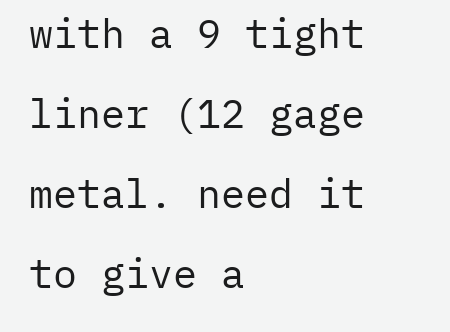with a 9 tight liner (12 gage metal. need it to give a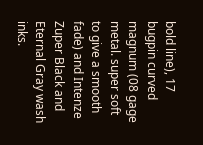bold line), 17 bugpin curved magnum (08 gage metal. super soft to give a smooth fade) and Intenze Zuper Black and Eternal Gray wash inks.